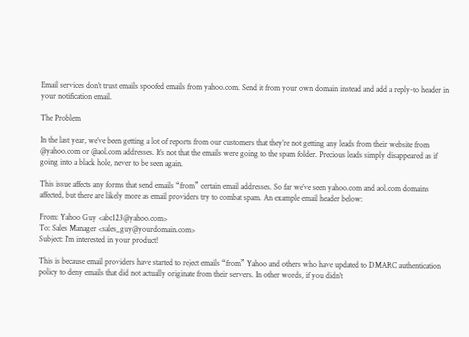Email services don’t trust emails spoofed emails from yahoo.com. Send it from your own domain instead and add a reply-to header in your notification email.

The Problem

In the last year, we’ve been getting a lot of reports from our customers that they’re not getting any leads from their website from @yahoo.com or @aol.com addresses. It’s not that the emails were going to the spam folder. Precious leads simply disappeared as if going into a black hole, never to be seen again.

This issue affects any forms that send emails “from” certain email addresses. So far we’ve seen yahoo.com and aol.com domains affected, but there are likely more as email providers try to combat spam. An example email header below:

From: Yahoo Guy <abc123@yahoo.com>
To: Sales Manager <sales_guy@yourdomain.com>
Subject: I’m interested in your product!

This is because email providers have started to reject emails “from” Yahoo and others who have updated to DMARC authentication policy to deny emails that did not actually originate from their servers. In other words, if you didn’t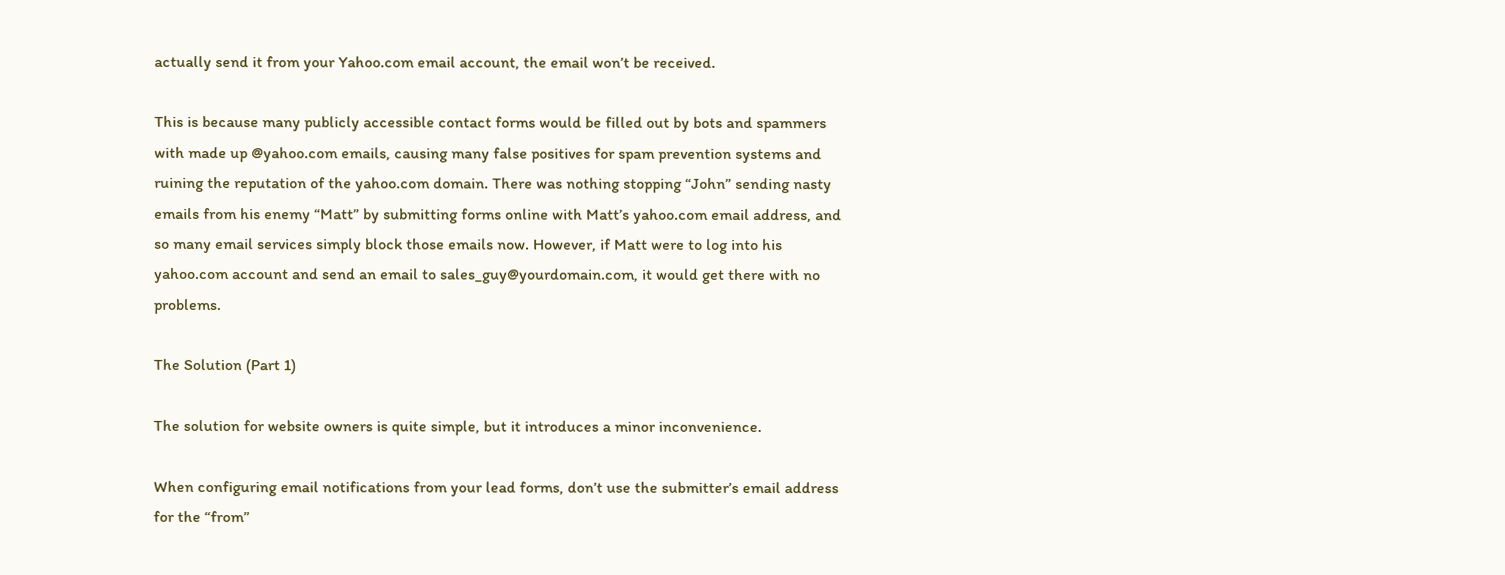actually send it from your Yahoo.com email account, the email won’t be received.

This is because many publicly accessible contact forms would be filled out by bots and spammers with made up @yahoo.com emails, causing many false positives for spam prevention systems and ruining the reputation of the yahoo.com domain. There was nothing stopping “John” sending nasty emails from his enemy “Matt” by submitting forms online with Matt’s yahoo.com email address, and so many email services simply block those emails now. However, if Matt were to log into his yahoo.com account and send an email to sales_guy@yourdomain.com, it would get there with no problems.

The Solution (Part 1)

The solution for website owners is quite simple, but it introduces a minor inconvenience.

When configuring email notifications from your lead forms, don’t use the submitter’s email address for the “from”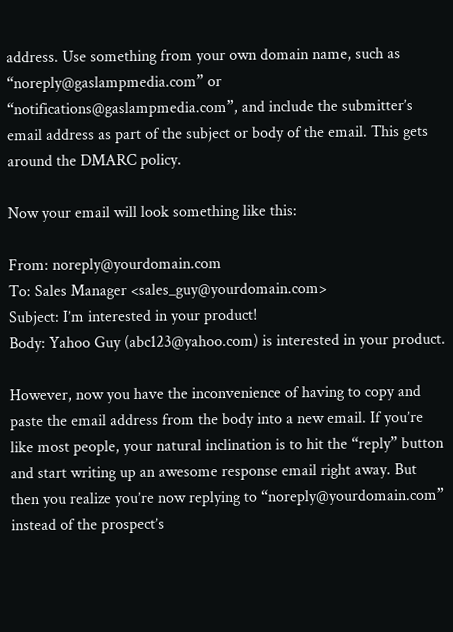address. Use something from your own domain name, such as “noreply@gaslampmedia.com” or “notifications@gaslampmedia.com”, and include the submitter’s email address as part of the subject or body of the email. This gets around the DMARC policy.

Now your email will look something like this:

From: noreply@yourdomain.com
To: Sales Manager <sales_guy@yourdomain.com>
Subject: I’m interested in your product!
Body: Yahoo Guy (abc123@yahoo.com) is interested in your product.

However, now you have the inconvenience of having to copy and paste the email address from the body into a new email. If you’re like most people, your natural inclination is to hit the “reply” button and start writing up an awesome response email right away. But then you realize you’re now replying to “noreply@yourdomain.com” instead of the prospect’s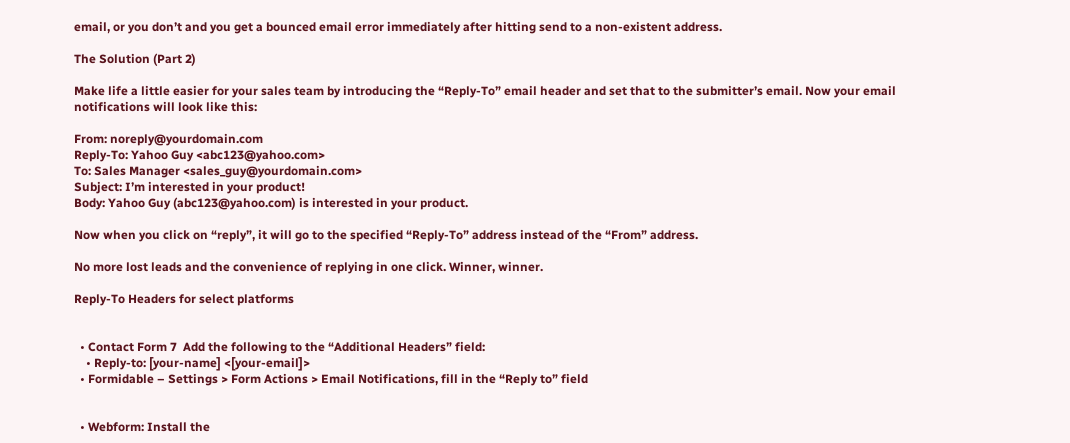email, or you don’t and you get a bounced email error immediately after hitting send to a non-existent address.

The Solution (Part 2)

Make life a little easier for your sales team by introducing the “Reply-To” email header and set that to the submitter’s email. Now your email notifications will look like this:

From: noreply@yourdomain.com
Reply-To: Yahoo Guy <abc123@yahoo.com>
To: Sales Manager <sales_guy@yourdomain.com>
Subject: I’m interested in your product!
Body: Yahoo Guy (abc123@yahoo.com) is interested in your product.

Now when you click on “reply”, it will go to the specified “Reply-To” address instead of the “From” address.

No more lost leads and the convenience of replying in one click. Winner, winner.

Reply-To Headers for select platforms


  • Contact Form 7  Add the following to the “Additional Headers” field:
    • Reply-to: [your-name] <[your-email]>
  • Formidable – Settings > Form Actions > Email Notifications, fill in the “Reply to” field


  • Webform: Install the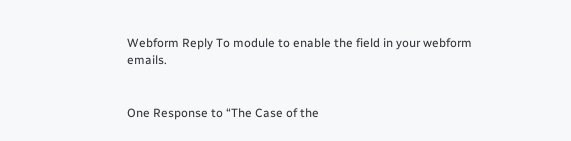Webform Reply To module to enable the field in your webform emails.


One Response to “The Case of the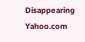Disappearing Yahoo.com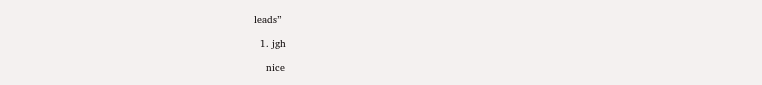leads”

  1. jgh

    nice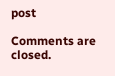post

Comments are closed.